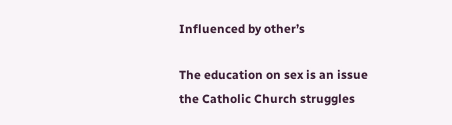Influenced by other’s

The education on sex is an issue the Catholic Church struggles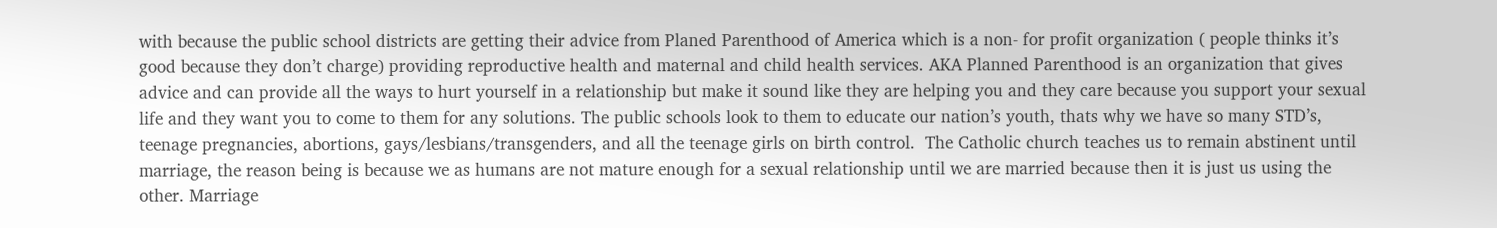with because the public school districts are getting their advice from Planed Parenthood of America which is a non- for profit organization ( people thinks it’s good because they don’t charge) providing reproductive health and maternal and child health services. AKA Planned Parenthood is an organization that gives advice and can provide all the ways to hurt yourself in a relationship but make it sound like they are helping you and they care because you support your sexual life and they want you to come to them for any solutions. The public schools look to them to educate our nation’s youth, thats why we have so many STD’s, teenage pregnancies, abortions, gays/lesbians/transgenders, and all the teenage girls on birth control.  The Catholic church teaches us to remain abstinent until marriage, the reason being is because we as humans are not mature enough for a sexual relationship until we are married because then it is just us using the other. Marriage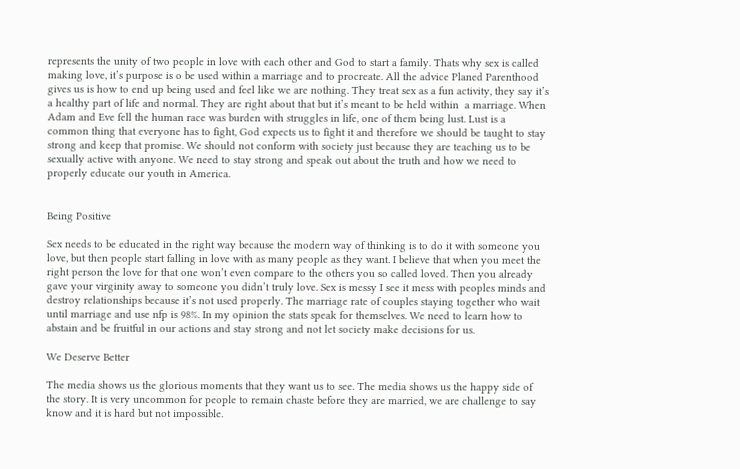represents the unity of two people in love with each other and God to start a family. Thats why sex is called making love, it’s purpose is o be used within a marriage and to procreate. All the advice Planed Parenthood gives us is how to end up being used and feel like we are nothing. They treat sex as a fun activity, they say it’s a healthy part of life and normal. They are right about that but it’s meant to be held within  a marriage. When Adam and Eve fell the human race was burden with struggles in life, one of them being lust. Lust is a common thing that everyone has to fight, God expects us to fight it and therefore we should be taught to stay strong and keep that promise. We should not conform with society just because they are teaching us to be sexually active with anyone. We need to stay strong and speak out about the truth and how we need to properly educate our youth in America.


Being Positive

Sex needs to be educated in the right way because the modern way of thinking is to do it with someone you love, but then people start falling in love with as many people as they want. I believe that when you meet the right person the love for that one won’t even compare to the others you so called loved. Then you already gave your virginity away to someone you didn’t truly love. Sex is messy I see it mess with peoples minds and destroy relationships because it’s not used properly. The marriage rate of couples staying together who wait until marriage and use nfp is 98%. In my opinion the stats speak for themselves. We need to learn how to abstain and be fruitful in our actions and stay strong and not let society make decisions for us.

We Deserve Better

The media shows us the glorious moments that they want us to see. The media shows us the happy side of the story. It is very uncommon for people to remain chaste before they are married, we are challenge to say know and it is hard but not impossible.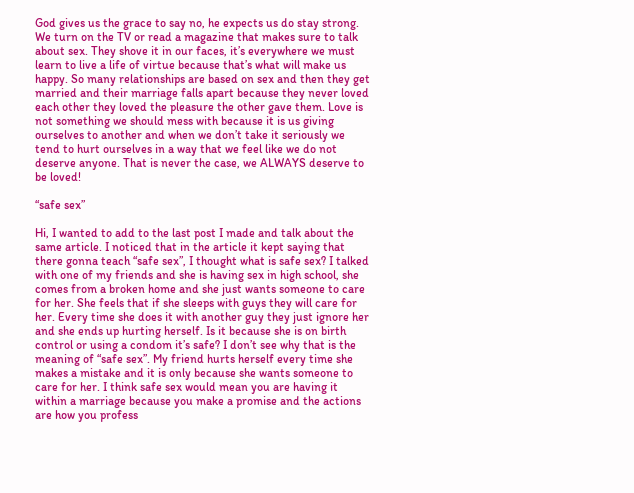God gives us the grace to say no, he expects us do stay strong. We turn on the TV or read a magazine that makes sure to talk about sex. They shove it in our faces, it’s everywhere we must learn to live a life of virtue because that’s what will make us happy. So many relationships are based on sex and then they get married and their marriage falls apart because they never loved each other they loved the pleasure the other gave them. Love is not something we should mess with because it is us giving ourselves to another and when we don’t take it seriously we tend to hurt ourselves in a way that we feel like we do not deserve anyone. That is never the case, we ALWAYS deserve to be loved!

“safe sex”

Hi, I wanted to add to the last post I made and talk about the same article. I noticed that in the article it kept saying that there gonna teach “safe sex”, I thought what is safe sex? I talked with one of my friends and she is having sex in high school, she comes from a broken home and she just wants someone to care for her. She feels that if she sleeps with guys they will care for her. Every time she does it with another guy they just ignore her and she ends up hurting herself. Is it because she is on birth control or using a condom it’s safe? I don’t see why that is the meaning of “safe sex”. My friend hurts herself every time she makes a mistake and it is only because she wants someone to care for her. I think safe sex would mean you are having it within a marriage because you make a promise and the actions are how you profess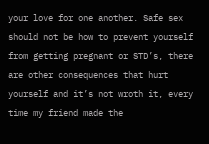your love for one another. Safe sex should not be how to prevent yourself from getting pregnant or STD’s, there are other consequences that hurt yourself and it’s not wroth it, every time my friend made the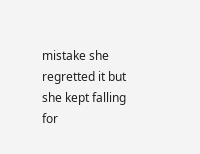mistake she regretted it but she kept falling for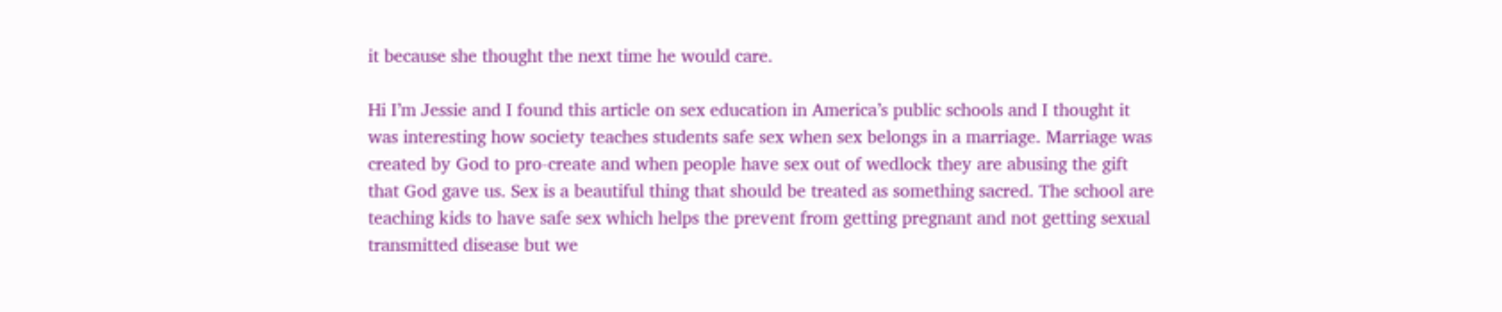it because she thought the next time he would care.

Hi I’m Jessie and I found this article on sex education in America’s public schools and I thought it was interesting how society teaches students safe sex when sex belongs in a marriage. Marriage was created by God to pro-create and when people have sex out of wedlock they are abusing the gift that God gave us. Sex is a beautiful thing that should be treated as something sacred. The school are teaching kids to have safe sex which helps the prevent from getting pregnant and not getting sexual transmitted disease but we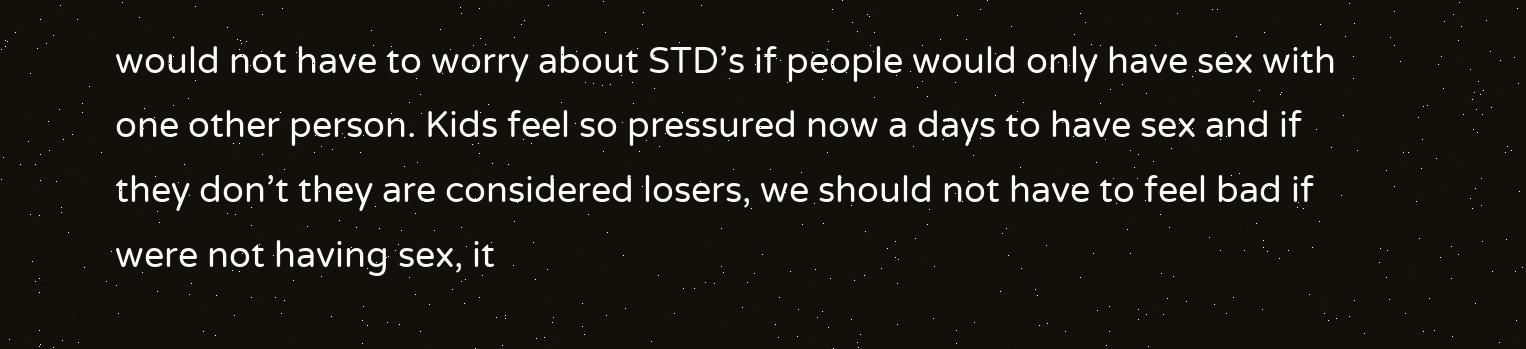would not have to worry about STD’s if people would only have sex with one other person. Kids feel so pressured now a days to have sex and if they don’t they are considered losers, we should not have to feel bad if were not having sex, it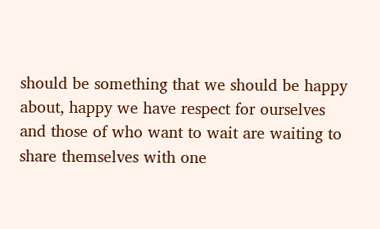should be something that we should be happy about, happy we have respect for ourselves and those of who want to wait are waiting to share themselves with one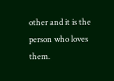other and it is the person who loves them.